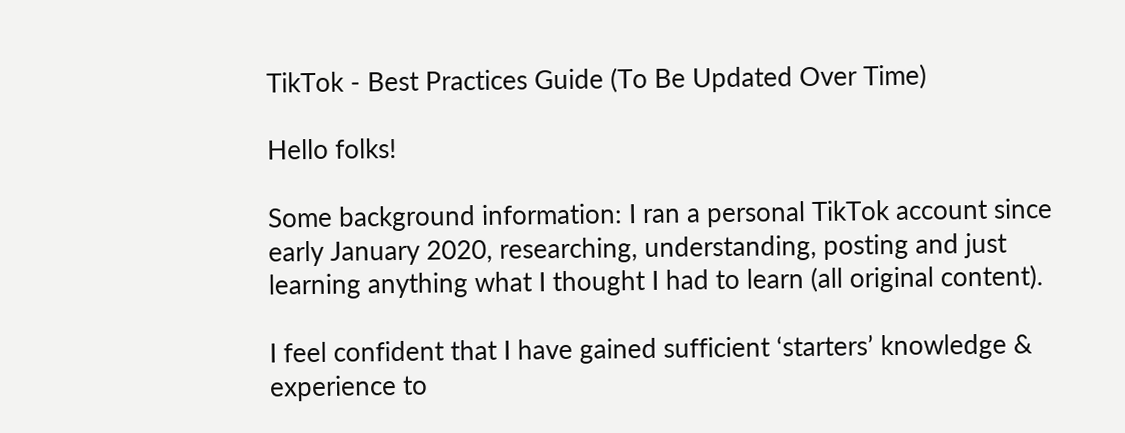TikTok - Best Practices Guide (To Be Updated Over Time)

Hello folks!

Some background information: I ran a personal TikTok account since early January 2020, researching, understanding, posting and just learning anything what I thought I had to learn (all original content).

I feel confident that I have gained sufficient ‘starters’ knowledge & experience to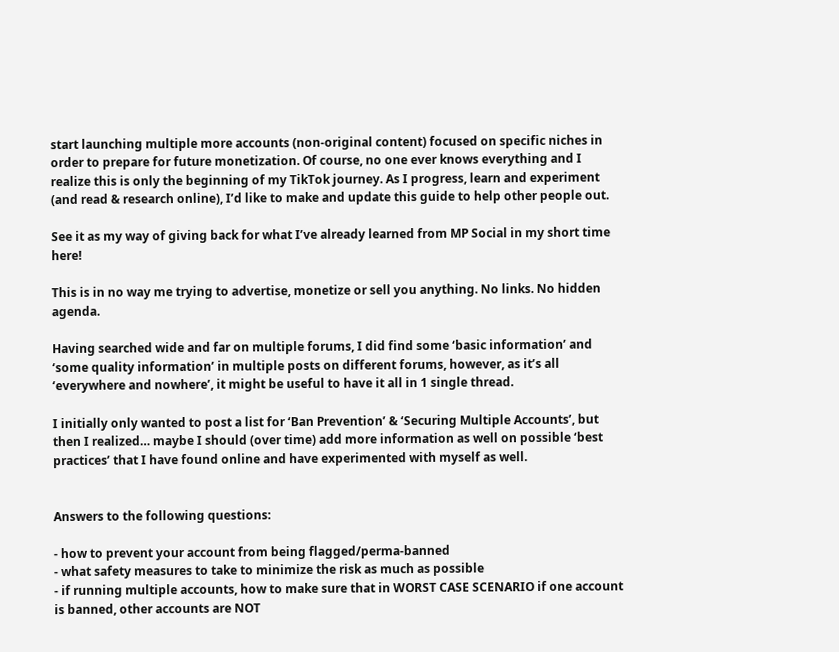start launching multiple more accounts (non-original content) focused on specific niches in order to prepare for future monetization. Of course, no one ever knows everything and I realize this is only the beginning of my TikTok journey. As I progress, learn and experiment (and read & research online), I’d like to make and update this guide to help other people out.

See it as my way of giving back for what I’ve already learned from MP Social in my short time here!

This is in no way me trying to advertise, monetize or sell you anything. No links. No hidden agenda.

Having searched wide and far on multiple forums, I did find some ‘basic information’ and ‘some quality information’ in multiple posts on different forums, however, as it’s all ‘everywhere and nowhere’, it might be useful to have it all in 1 single thread.

I initially only wanted to post a list for ‘Ban Prevention’ & ‘Securing Multiple Accounts’, but then I realized… maybe I should (over time) add more information as well on possible ‘best practices’ that I have found online and have experimented with myself as well.


Answers to the following questions:

- how to prevent your account from being flagged/perma-banned
- what safety measures to take to minimize the risk as much as possible
- if running multiple accounts, how to make sure that in WORST CASE SCENARIO if one account is banned, other accounts are NOT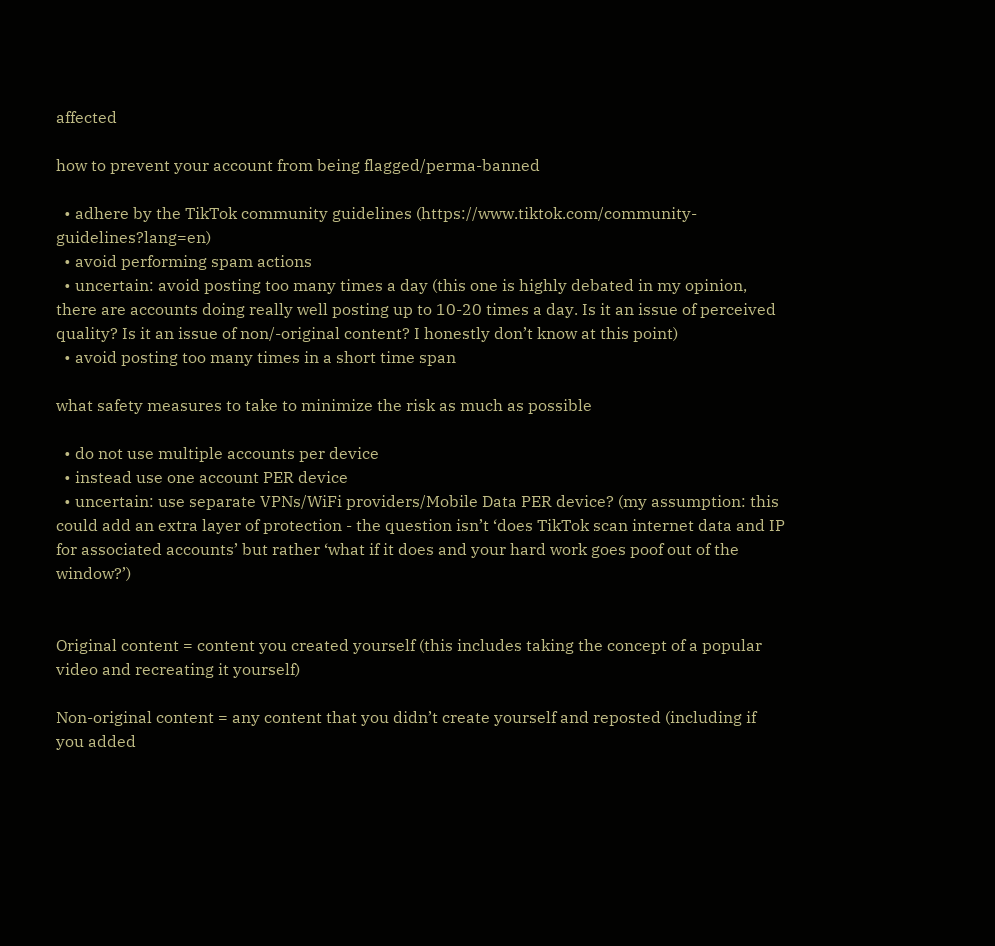affected

how to prevent your account from being flagged/perma-banned

  • adhere by the TikTok community guidelines (https://www.tiktok.com/community-guidelines?lang=en)
  • avoid performing spam actions
  • uncertain: avoid posting too many times a day (this one is highly debated in my opinion, there are accounts doing really well posting up to 10-20 times a day. Is it an issue of perceived quality? Is it an issue of non/-original content? I honestly don’t know at this point)
  • avoid posting too many times in a short time span

what safety measures to take to minimize the risk as much as possible

  • do not use multiple accounts per device
  • instead use one account PER device
  • uncertain: use separate VPNs/WiFi providers/Mobile Data PER device? (my assumption: this could add an extra layer of protection - the question isn’t ‘does TikTok scan internet data and IP for associated accounts’ but rather ‘what if it does and your hard work goes poof out of the window?’)


Original content = content you created yourself (this includes taking the concept of a popular video and recreating it yourself)

Non-original content = any content that you didn’t create yourself and reposted (including if you added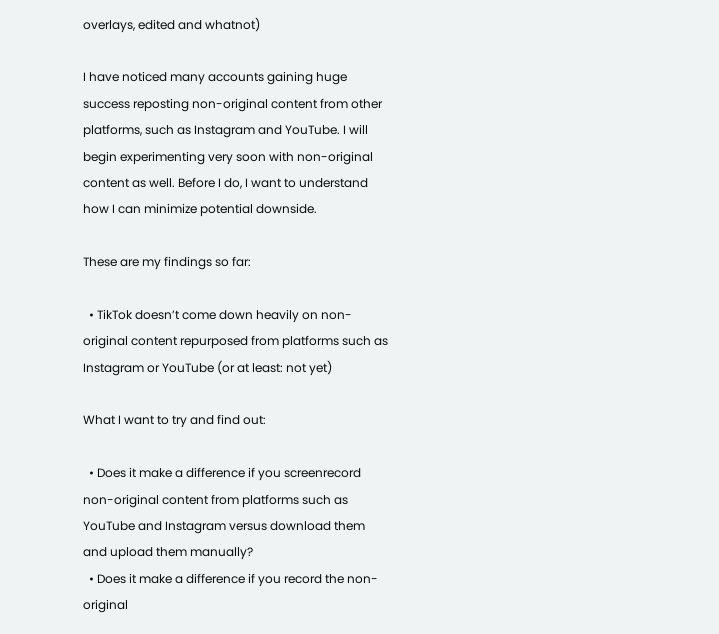overlays, edited and whatnot)

I have noticed many accounts gaining huge success reposting non-original content from other platforms, such as Instagram and YouTube. I will begin experimenting very soon with non-original content as well. Before I do, I want to understand how I can minimize potential downside.

These are my findings so far:

  • TikTok doesn’t come down heavily on non-original content repurposed from platforms such as Instagram or YouTube (or at least: not yet)

What I want to try and find out:

  • Does it make a difference if you screenrecord non-original content from platforms such as YouTube and Instagram versus download them and upload them manually?
  • Does it make a difference if you record the non-original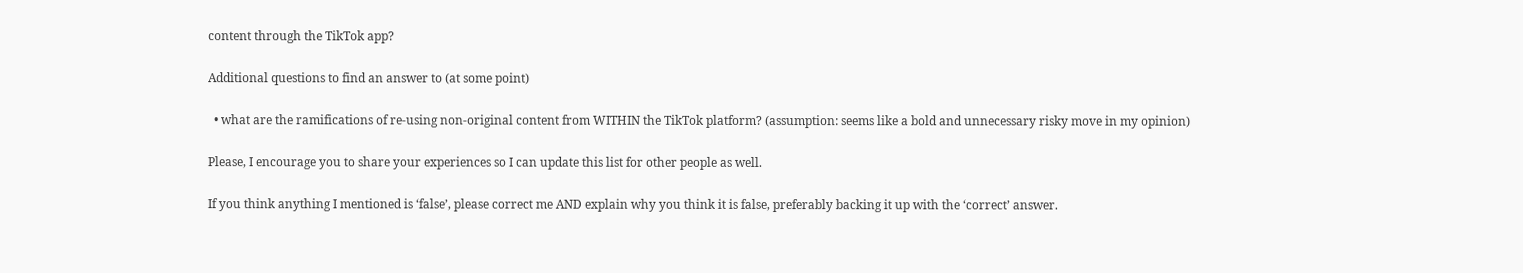content through the TikTok app?

Additional questions to find an answer to (at some point)

  • what are the ramifications of re-using non-original content from WITHIN the TikTok platform? (assumption: seems like a bold and unnecessary risky move in my opinion)

Please, I encourage you to share your experiences so I can update this list for other people as well.

If you think anything I mentioned is ‘false’, please correct me AND explain why you think it is false, preferably backing it up with the ‘correct’ answer.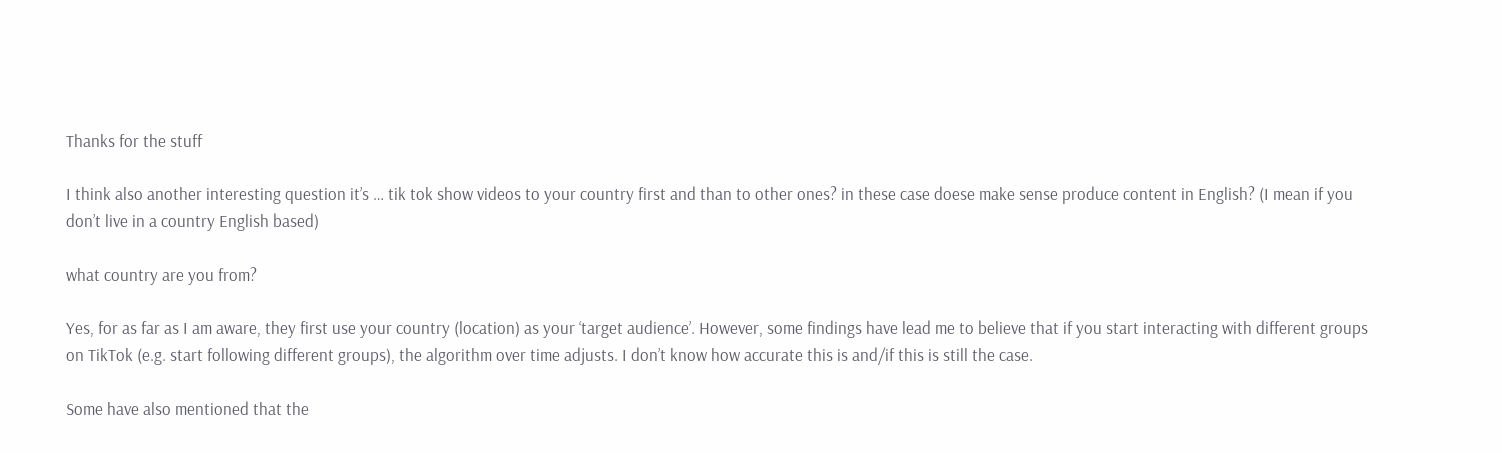Thanks for the stuff

I think also another interesting question it’s … tik tok show videos to your country first and than to other ones? in these case doese make sense produce content in English? (I mean if you don’t live in a country English based)

what country are you from?

Yes, for as far as I am aware, they first use your country (location) as your ‘target audience’. However, some findings have lead me to believe that if you start interacting with different groups on TikTok (e.g. start following different groups), the algorithm over time adjusts. I don’t know how accurate this is and/if this is still the case.

Some have also mentioned that the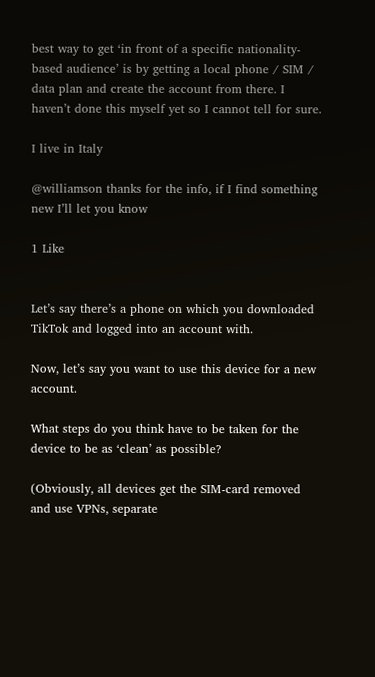best way to get ‘in front of a specific nationality-based audience’ is by getting a local phone / SIM / data plan and create the account from there. I haven’t done this myself yet so I cannot tell for sure.

I live in Italy

@williamson thanks for the info, if I find something new I’ll let you know

1 Like


Let’s say there’s a phone on which you downloaded TikTok and logged into an account with.

Now, let’s say you want to use this device for a new account.

What steps do you think have to be taken for the device to be as ‘clean’ as possible?

(Obviously, all devices get the SIM-card removed and use VPNs, separate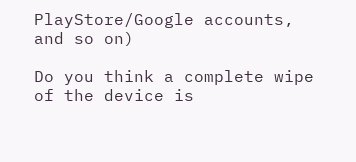PlayStore/Google accounts, and so on)

Do you think a complete wipe of the device is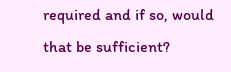required and if so, would that be sufficient?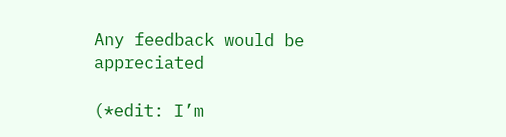Any feedback would be appreciated

(*edit: I’m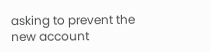asking to prevent the new account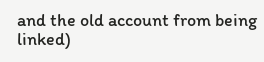and the old account from being linked)